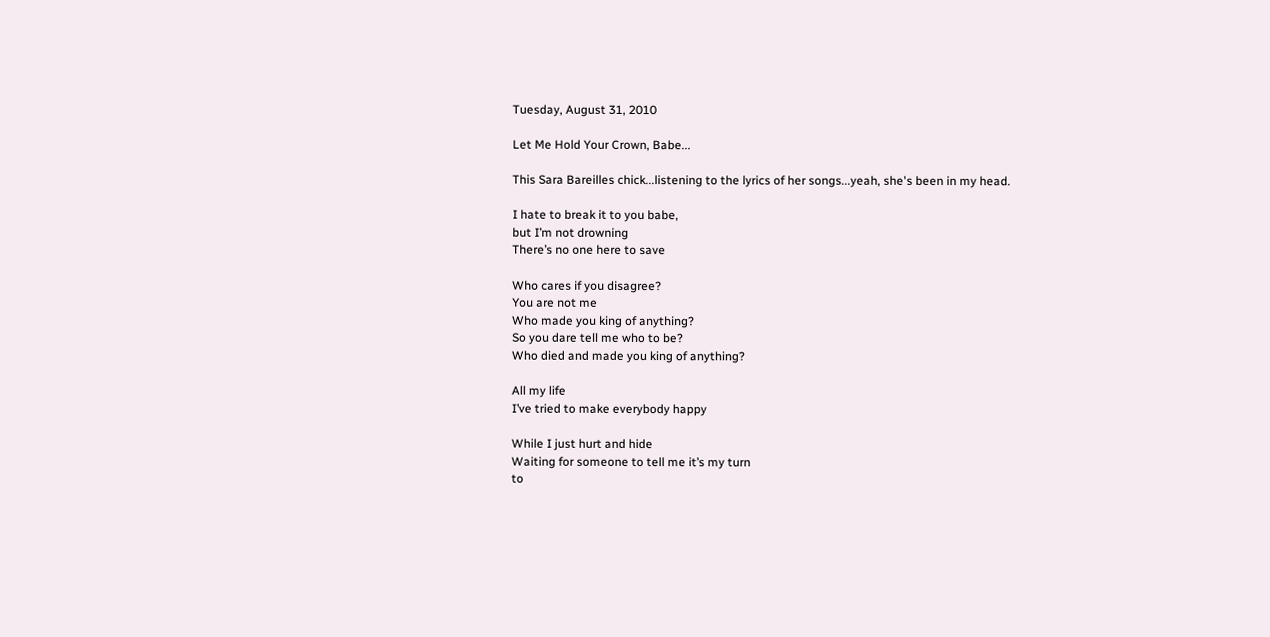Tuesday, August 31, 2010

Let Me Hold Your Crown, Babe...

This Sara Bareilles chick...listening to the lyrics of her songs...yeah, she's been in my head.

I hate to break it to you babe,
but I’m not drowning
There’s no one here to save

Who cares if you disagree?
You are not me
Who made you king of anything?
So you dare tell me who to be?
Who died and made you king of anything?

All my life
I’ve tried to make everybody happy

While I just hurt and hide
Waiting for someone to tell me it’s my turn
to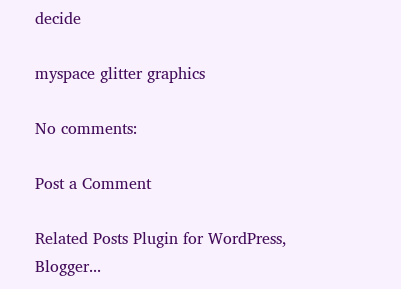decide

myspace glitter graphics

No comments:

Post a Comment

Related Posts Plugin for WordPress, Blogger...